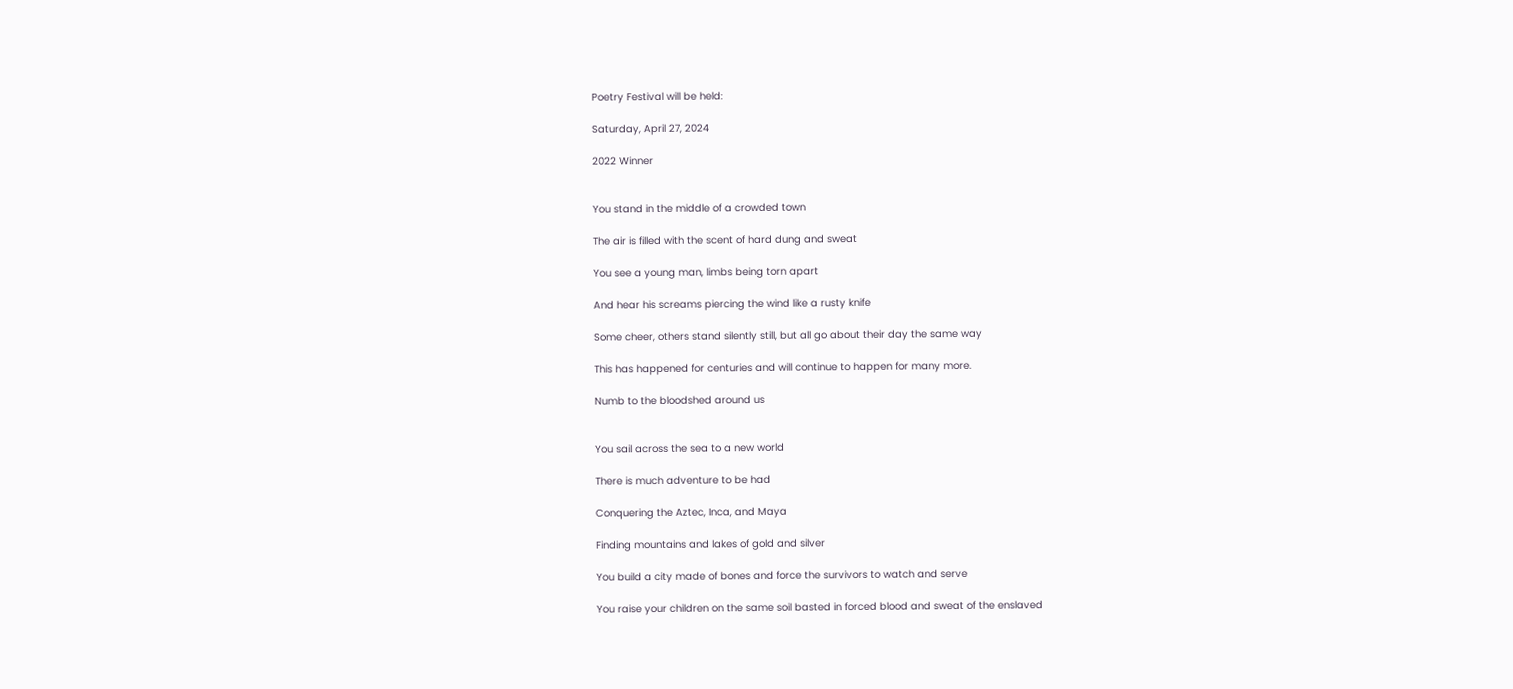Poetry Festival will be held:

Saturday, April 27, 2024

2022 Winner


You stand in the middle of a crowded town

The air is filled with the scent of hard dung and sweat

You see a young man, limbs being torn apart

And hear his screams piercing the wind like a rusty knife

Some cheer, others stand silently still, but all go about their day the same way

This has happened for centuries and will continue to happen for many more.

Numb to the bloodshed around us


You sail across the sea to a new world

There is much adventure to be had

Conquering the Aztec, Inca, and Maya

Finding mountains and lakes of gold and silver

You build a city made of bones and force the survivors to watch and serve

You raise your children on the same soil basted in forced blood and sweat of the enslaved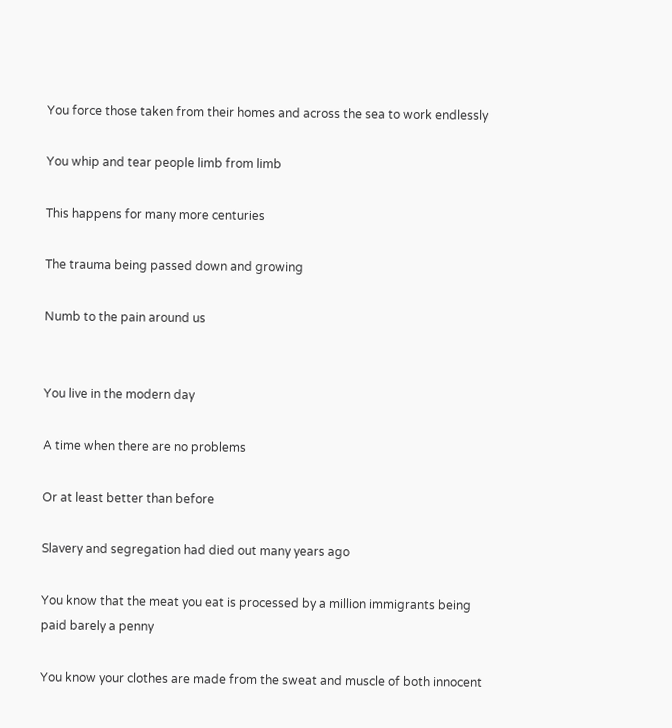You force those taken from their homes and across the sea to work endlessly

You whip and tear people limb from limb

This happens for many more centuries

The trauma being passed down and growing

Numb to the pain around us


You live in the modern day

A time when there are no problems

Or at least better than before

Slavery and segregation had died out many years ago

You know that the meat you eat is processed by a million immigrants being paid barely a penny

You know your clothes are made from the sweat and muscle of both innocent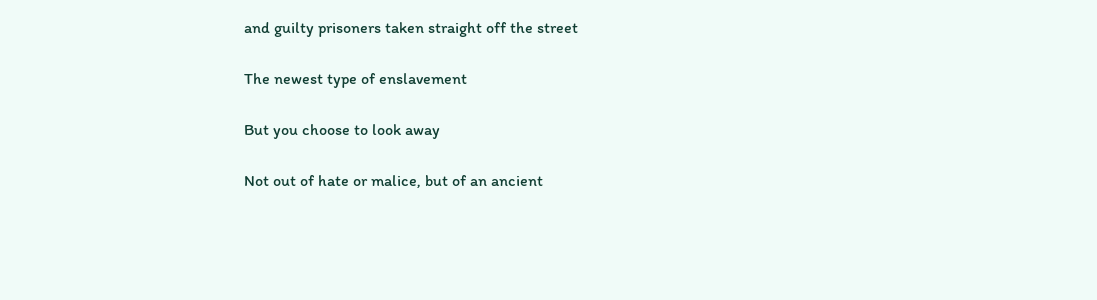and guilty prisoners taken straight off the street

The newest type of enslavement

But you choose to look away

Not out of hate or malice, but of an ancient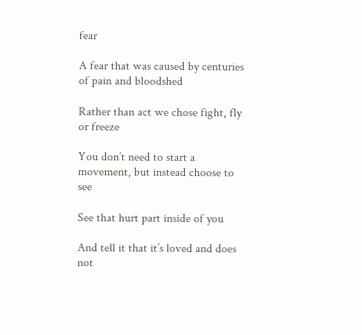fear

A fear that was caused by centuries of pain and bloodshed

Rather than act we chose fight, fly or freeze

You don’t need to start a movement, but instead choose to see

See that hurt part inside of you

And tell it that it’s loved and does not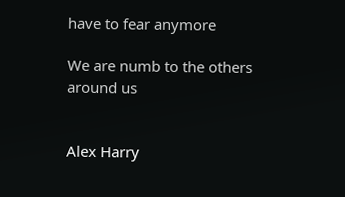have to fear anymore

We are numb to the others around us


Alex Harry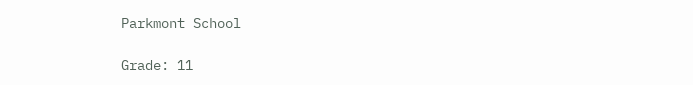Parkmont School

Grade: 11